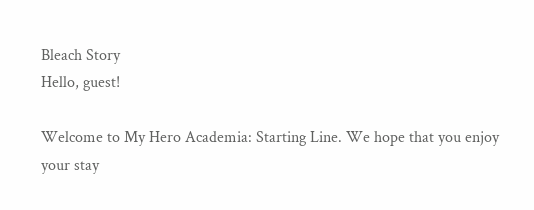Bleach Story
Hello, guest!

Welcome to My Hero Academia: Starting Line. We hope that you enjoy your stay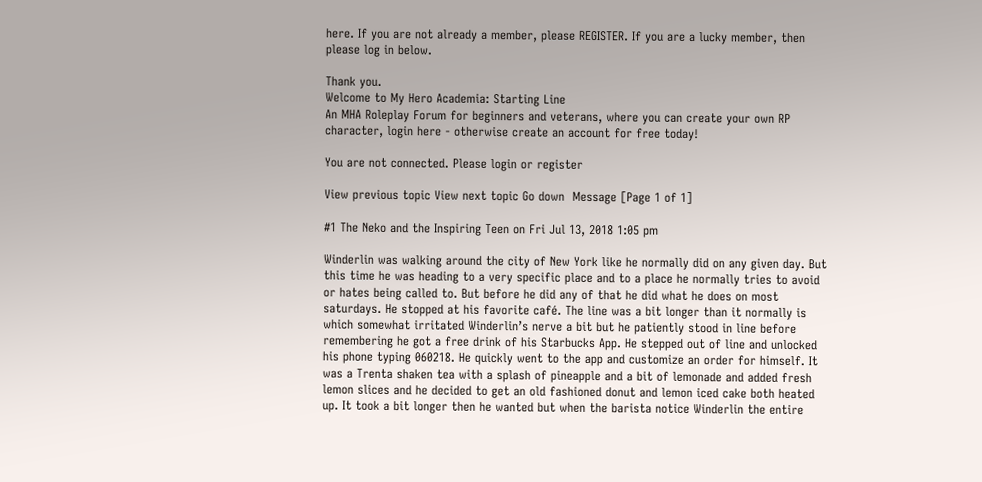here. If you are not already a member, please REGISTER. If you are a lucky member, then please log in below.

Thank you.
Welcome to My Hero Academia: Starting Line
An MHA Roleplay Forum for beginners and veterans, where you can create your own RP character, login here - otherwise create an account for free today!

You are not connected. Please login or register

View previous topic View next topic Go down  Message [Page 1 of 1]

#1 The Neko and the Inspiring Teen on Fri Jul 13, 2018 1:05 pm

Winderlin was walking around the city of New York like he normally did on any given day. But this time he was heading to a very specific place and to a place he normally tries to avoid or hates being called to. But before he did any of that he did what he does on most saturdays. He stopped at his favorite café. The line was a bit longer than it normally is which somewhat irritated Winderlin’s nerve a bit but he patiently stood in line before remembering he got a free drink of his Starbucks App. He stepped out of line and unlocked his phone typing 060218. He quickly went to the app and customize an order for himself. It was a Trenta shaken tea with a splash of pineapple and a bit of lemonade and added fresh lemon slices and he decided to get an old fashioned donut and lemon iced cake both heated up. It took a bit longer then he wanted but when the barista notice Winderlin the entire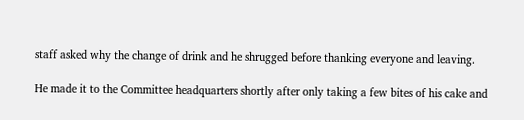staff asked why the change of drink and he shrugged before thanking everyone and leaving.

He made it to the Committee headquarters shortly after only taking a few bites of his cake and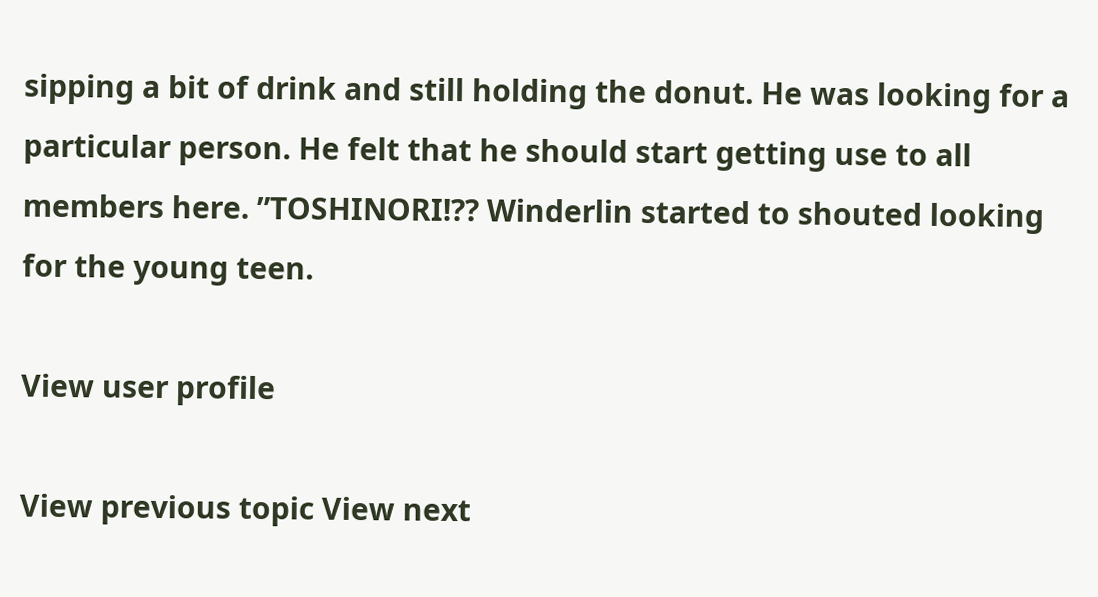sipping a bit of drink and still holding the donut. He was looking for a particular person. He felt that he should start getting use to all members here. ”TOSHINORI!?? Winderlin started to shouted looking for the young teen.

View user profile

View previous topic View next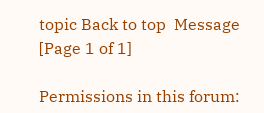topic Back to top  Message [Page 1 of 1]

Permissions in this forum: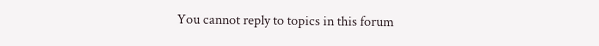You cannot reply to topics in this forum